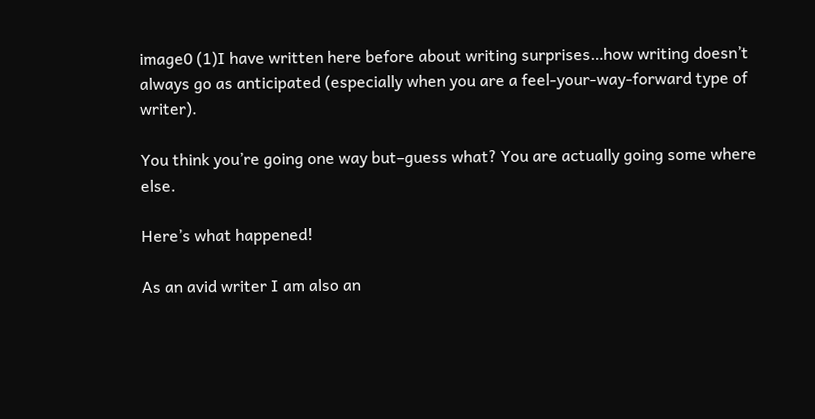image0 (1)I have written here before about writing surprises…how writing doesn’t always go as anticipated (especially when you are a feel-your-way-forward type of writer).

You think you’re going one way but–guess what? You are actually going some where else.

Here’s what happened!

As an avid writer I am also an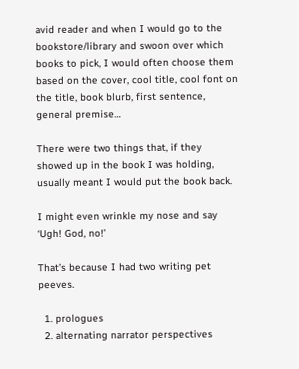avid reader and when I would go to the bookstore/library and swoon over which books to pick, I would often choose them based on the cover, cool title, cool font on the title, book blurb, first sentence, general premise…

There were two things that, if they showed up in the book I was holding, usually meant I would put the book back.

I might even wrinkle my nose and say ‘Ugh! God, no!’

That’s because I had two writing pet peeves.

  1. prologues
  2. alternating narrator perspectives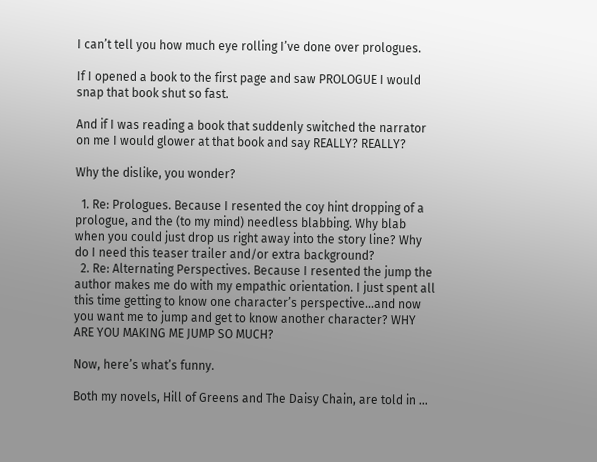I can’t tell you how much eye rolling I’ve done over prologues.

If I opened a book to the first page and saw PROLOGUE I would snap that book shut so fast.

And if I was reading a book that suddenly switched the narrator on me I would glower at that book and say REALLY? REALLY?

Why the dislike, you wonder?

  1. Re: Prologues. Because I resented the coy hint dropping of a prologue, and the (to my mind) needless blabbing. Why blab when you could just drop us right away into the story line? Why do I need this teaser trailer and/or extra background?
  2. Re: Alternating Perspectives. Because I resented the jump the author makes me do with my empathic orientation. I just spent all this time getting to know one character’s perspective…and now you want me to jump and get to know another character? WHY ARE YOU MAKING ME JUMP SO MUCH?

Now, here’s what’s funny.

Both my novels, Hill of Greens and The Daisy Chain, are told in …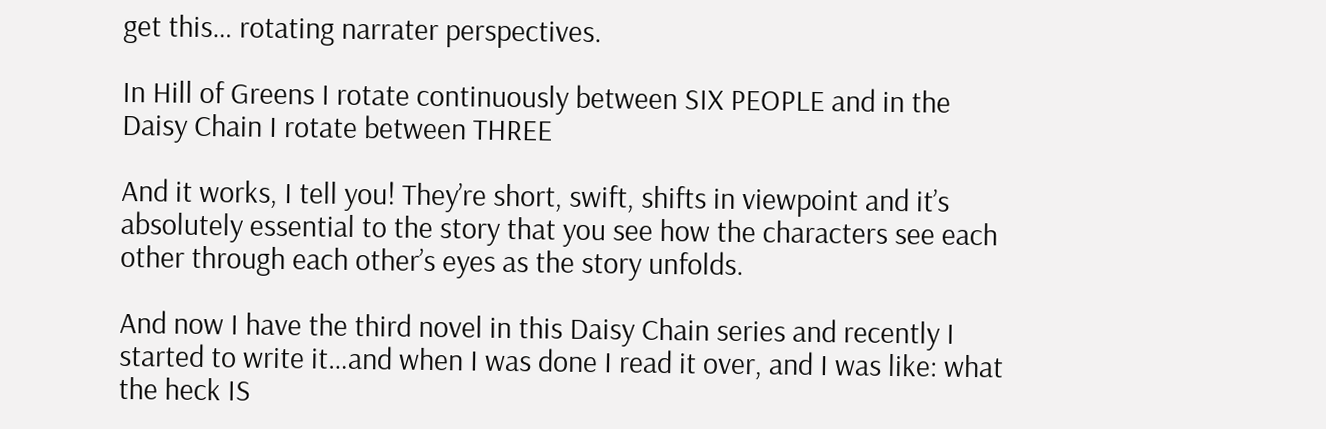get this… rotating narrater perspectives.

In Hill of Greens I rotate continuously between SIX PEOPLE and in the Daisy Chain I rotate between THREE

And it works, I tell you! They’re short, swift, shifts in viewpoint and it’s absolutely essential to the story that you see how the characters see each other through each other’s eyes as the story unfolds.

And now I have the third novel in this Daisy Chain series and recently I started to write it…and when I was done I read it over, and I was like: what the heck IS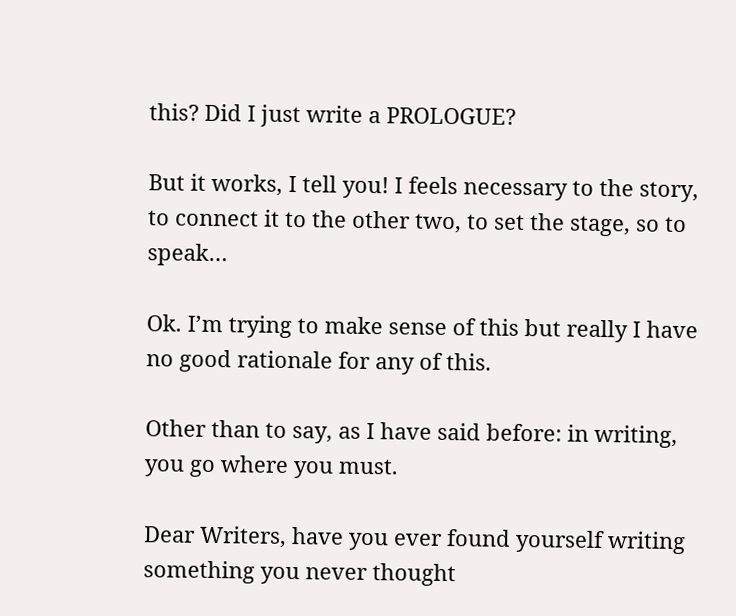this? Did I just write a PROLOGUE?

But it works, I tell you! I feels necessary to the story, to connect it to the other two, to set the stage, so to speak…

Ok. I’m trying to make sense of this but really I have no good rationale for any of this.

Other than to say, as I have said before: in writing, you go where you must.

Dear Writers, have you ever found yourself writing something you never thought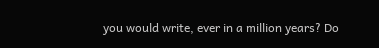you would write, ever in a million years? Do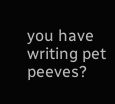you have writing pet peeves?